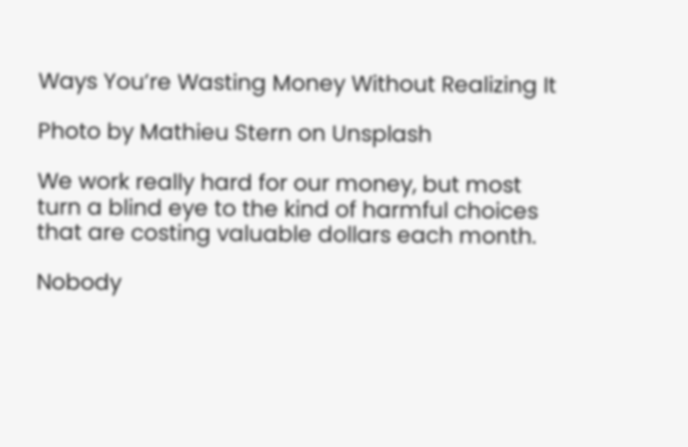Ways You’re Wasting Money Without Realizing It

Photo by Mathieu Stern on Unsplash

We work really hard for our money, but most turn a blind eye to the kind of harmful choices that are costing valuable dollars each month.

Nobody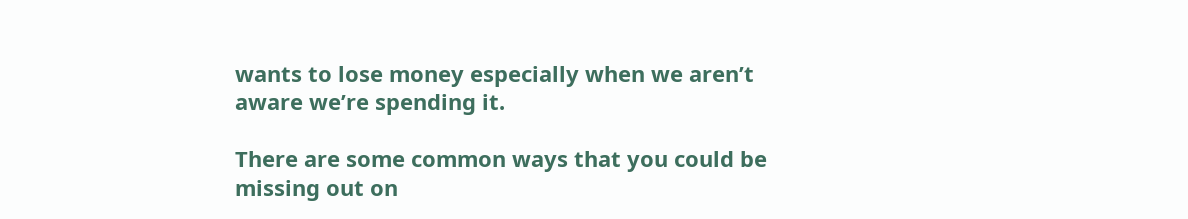wants to lose money especially when we aren’t aware we’re spending it.

There are some common ways that you could be missing out on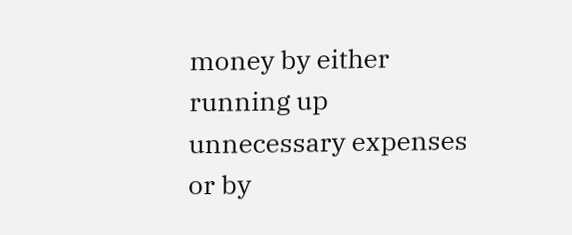money by either running up unnecessary expenses or by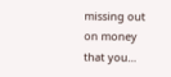missing out on money that you…